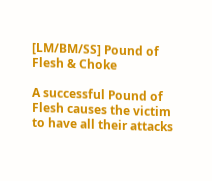[LM/BM/SS] Pound of Flesh & Choke

A successful Pound of Flesh causes the victim to have all their attacks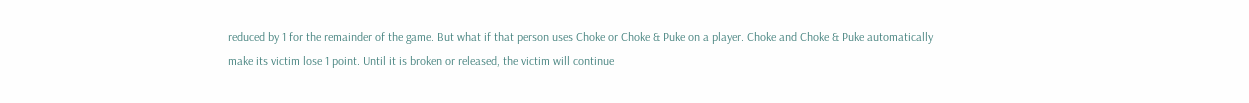reduced by 1 for the remainder of the game. But what if that person uses Choke or Choke & Puke on a player. Choke and Choke & Puke automatically make its victim lose 1 point. Until it is broken or released, the victim will continue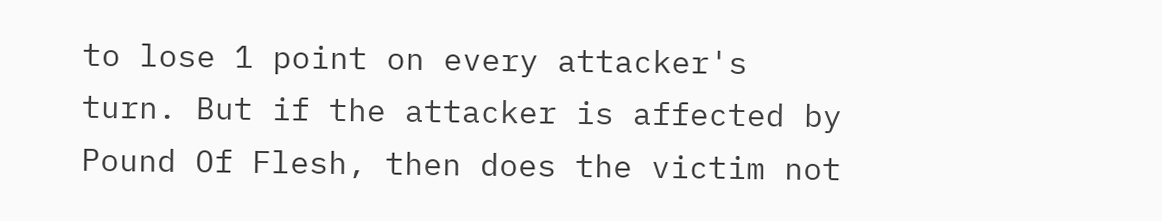to lose 1 point on every attacker's turn. But if the attacker is affected by Pound Of Flesh, then does the victim not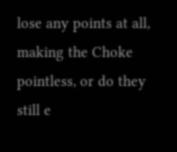lose any points at all, making the Choke pointless, or do they still e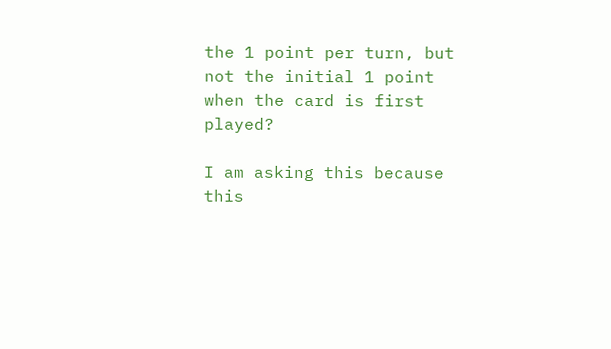the 1 point per turn, but not the initial 1 point when the card is first played?

I am asking this because this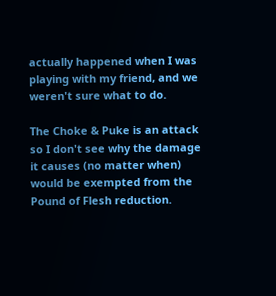actually happened when I was playing with my friend, and we weren't sure what to do.

The Choke & Puke is an attack so I don't see why the damage it causes (no matter when) would be exempted from the Pound of Flesh reduction.